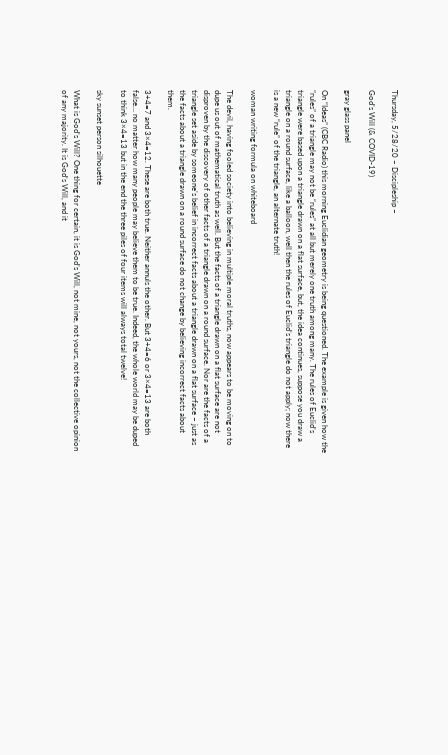Thursday, 5/28/20 – Discipleship –

God’s Will (& COVID-19)

gray glass panel

On “Ideas” (CBC Radio) this morning Euclidian geometry is being questioned. The example is given how the ”rules” of a triangle may not be “rules” at all but merely one truth among many. The rules of Euclid’s triangle were based upon a triangle drawn on a flat surface, but, the idea continues, suppose you draw a triangle on a round surface, like a balloon, well then the rules of Euclid’s triangle do not apply; now there is a new “rule” of the triangle, an alternate truth!

woman writing formula on whiteboard

The devil, having fooled society into believing in multiple moral truths, now appears to be moving on to dupe us out of mathematical truth as well. But the facts of a triangle drawn on a flat surface are not disproven by the discovery of other facts of a triangle drawn on a round surface. Nor are the facts of a triangle set aside by someone’s belief in incorrect facts about a triangle drawn on a flat surface – just as the facts about a triangle drawn on a round surface do not change by believing incorrect facts about them.

3+4=7 and 3×4=12. These are both true. Neither annuls the other. But 3+4=6 or 3×4=13 are both false… no matter how many people may believe them to be true. Indeed, the whole world may be duped to think 3×4=13 but in the end the three piles of four items will always total twelve!

sky sunset person silhouette

What is God’s Will? One thing for certain, it is God’s Will, not mine, not yours, not the collective opinion of any majority. It is God’s Will, and it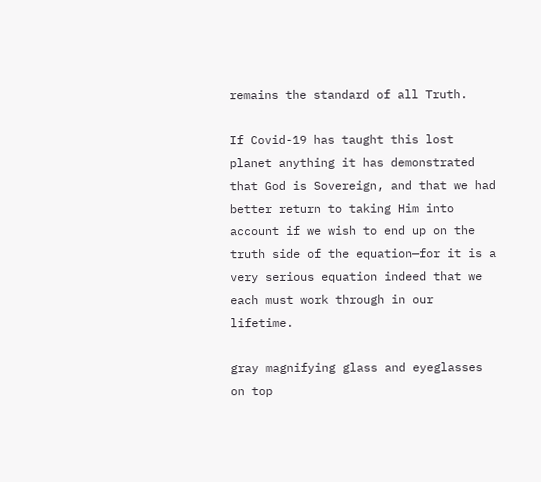remains the standard of all Truth.

If Covid-19 has taught this lost planet anything it has demonstrated that God is Sovereign, and that we had better return to taking Him into account if we wish to end up on the truth side of the equation—for it is a very serious equation indeed that we each must work through in our lifetime.

gray magnifying glass and eyeglasses on top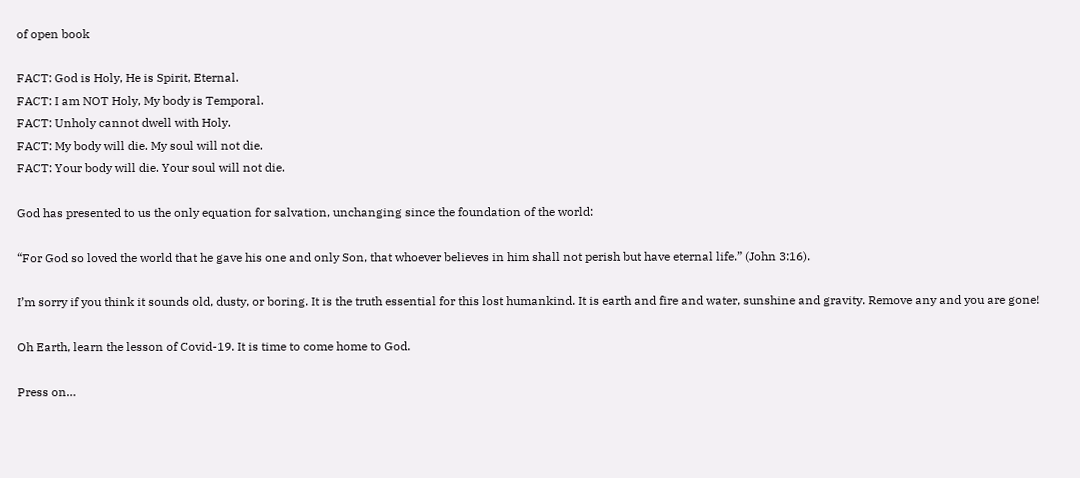of open book

FACT: God is Holy, He is Spirit, Eternal.
FACT: I am NOT Holy, My body is Temporal.
FACT: Unholy cannot dwell with Holy.
FACT: My body will die. My soul will not die.
FACT: Your body will die. Your soul will not die.

God has presented to us the only equation for salvation, unchanging since the foundation of the world:

“For God so loved the world that he gave his one and only Son, that whoever believes in him shall not perish but have eternal life.” (John 3:16).

I’m sorry if you think it sounds old, dusty, or boring. It is the truth essential for this lost humankind. It is earth and fire and water, sunshine and gravity. Remove any and you are gone!

Oh Earth, learn the lesson of Covid-19. It is time to come home to God.

Press on…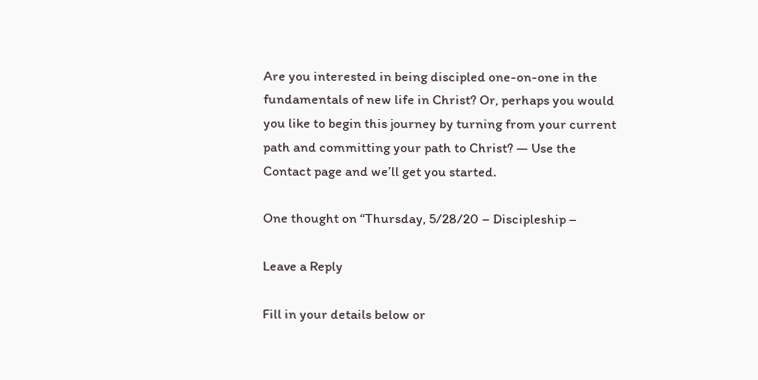Are you interested in being discipled one-on-one in the fundamentals of new life in Christ? Or, perhaps you would you like to begin this journey by turning from your current path and committing your path to Christ? — Use the Contact page and we’ll get you started.

One thought on “Thursday, 5/28/20 – Discipleship –

Leave a Reply

Fill in your details below or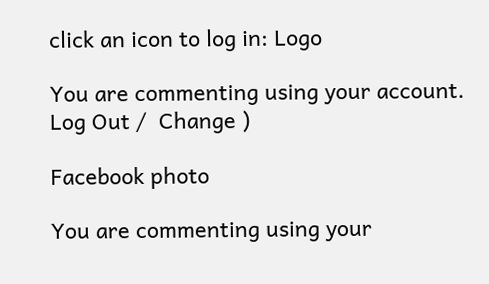click an icon to log in: Logo

You are commenting using your account. Log Out /  Change )

Facebook photo

You are commenting using your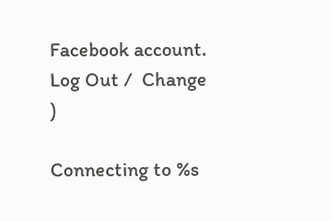Facebook account. Log Out /  Change )

Connecting to %s